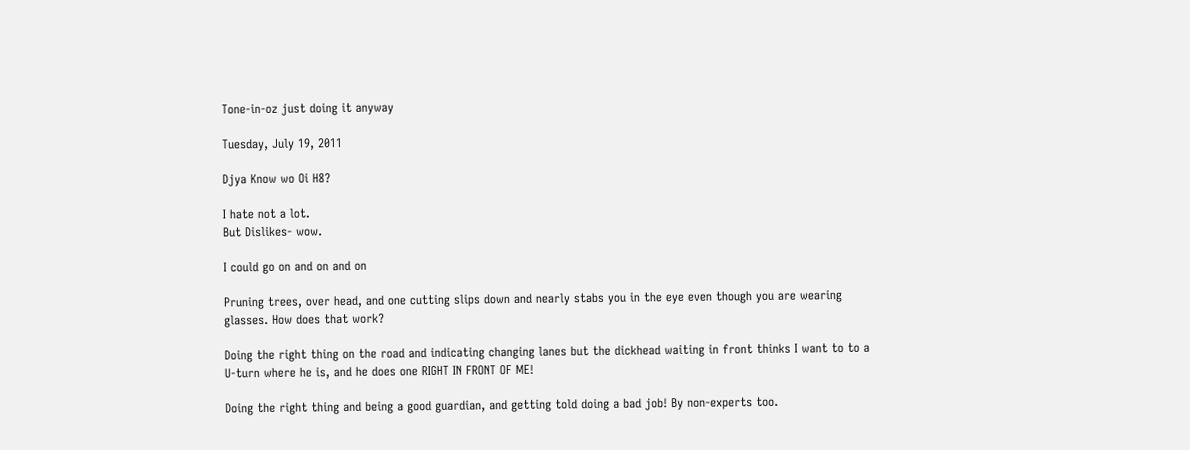Tone-in-oz just doing it anyway

Tuesday, July 19, 2011

Djya Know wo Oi H8?

I hate not a lot.
But Dislikes- wow.

I could go on and on and on

Pruning trees, over head, and one cutting slips down and nearly stabs you in the eye even though you are wearing glasses. How does that work?

Doing the right thing on the road and indicating changing lanes but the dickhead waiting in front thinks I want to to a U-turn where he is, and he does one RIGHT IN FRONT OF ME!

Doing the right thing and being a good guardian, and getting told doing a bad job! By non-experts too.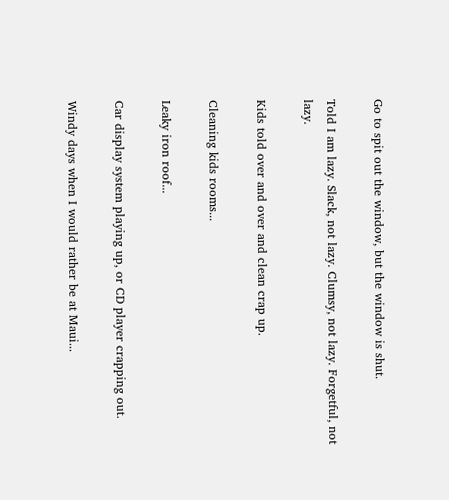Go to spit out the window, but the window is shut.

Told I am lazy. Slack, not lazy. Clumsy, not lazy. Forgetful, not lazy.

Kids told over and over and clean crap up.

Cleaning kids rooms...

Leaky iron roof...

Car display system playing up, or CD player crapping out.

Windy days when I would rather be at Maui...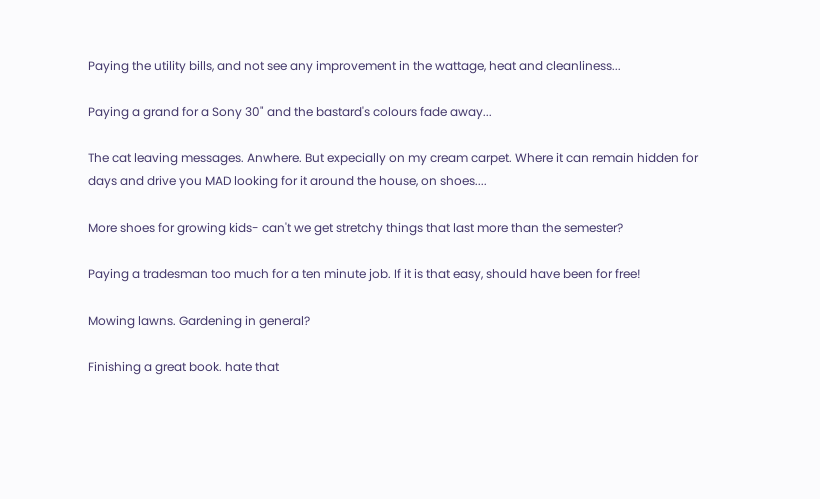Paying the utility bills, and not see any improvement in the wattage, heat and cleanliness...

Paying a grand for a Sony 30" and the bastard's colours fade away...

The cat leaving messages. Anwhere. But expecially on my cream carpet. Where it can remain hidden for days and drive you MAD looking for it around the house, on shoes....

More shoes for growing kids- can't we get stretchy things that last more than the semester?

Paying a tradesman too much for a ten minute job. If it is that easy, should have been for free!

Mowing lawns. Gardening in general?

Finishing a great book. hate that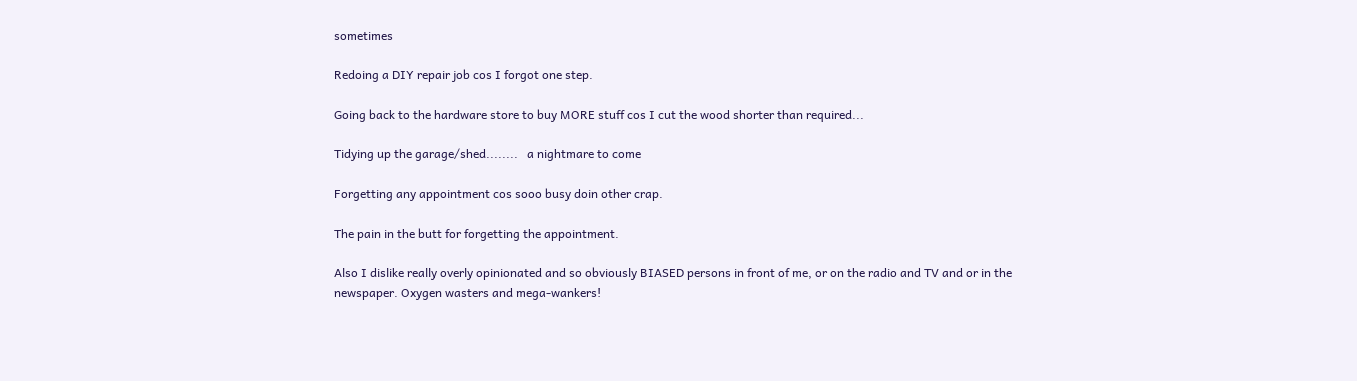sometimes

Redoing a DIY repair job cos I forgot one step.

Going back to the hardware store to buy MORE stuff cos I cut the wood shorter than required...

Tidying up the garage/shed........   a nightmare to come

Forgetting any appointment cos sooo busy doin other crap.

The pain in the butt for forgetting the appointment.

Also I dislike really overly opinionated and so obviously BIASED persons in front of me, or on the radio and TV and or in the newspaper. Oxygen wasters and mega-wankers!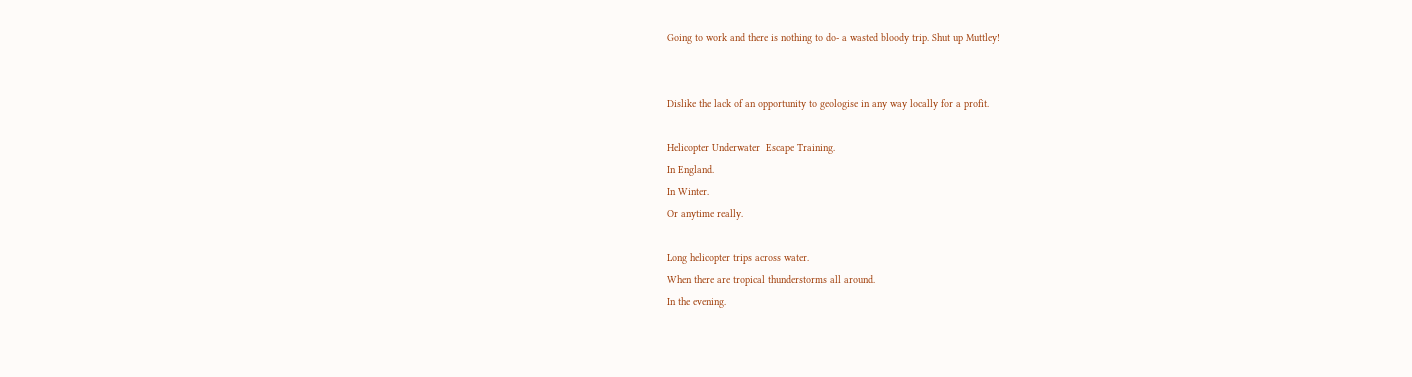Going to work and there is nothing to do- a wasted bloody trip. Shut up Muttley!


Dislike the lack of an opportunity to geologise in any way locally for a profit.

Helicopter Underwater  Escape Training.
In England.
In Winter.
Or anytime really.

Long helicopter trips across water.
When there are tropical thunderstorms all around.
In the evening.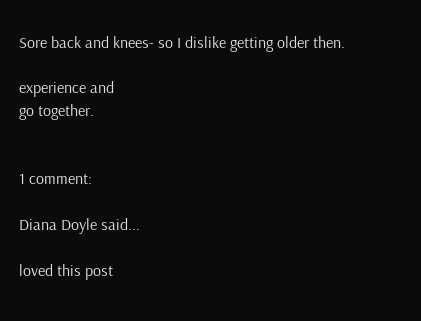Sore back and knees- so I dislike getting older then.

experience and
go together.


1 comment:

Diana Doyle said...

loved this post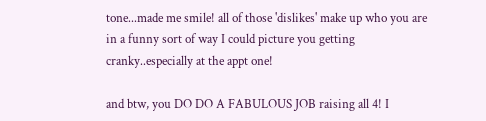tone...made me smile! all of those 'dislikes' make up who you are in a funny sort of way I could picture you getting cranky..especially at the appt one!

and btw, you DO DO A FABULOUS JOB raising all 4! I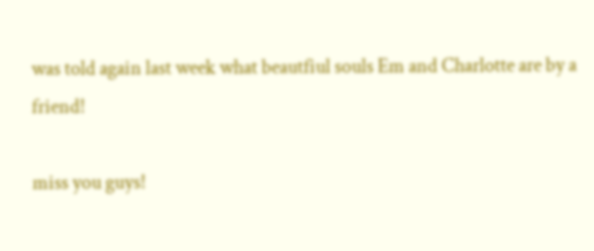was told again last week what beautfiul souls Em and Charlotte are by a friend!

miss you guys!